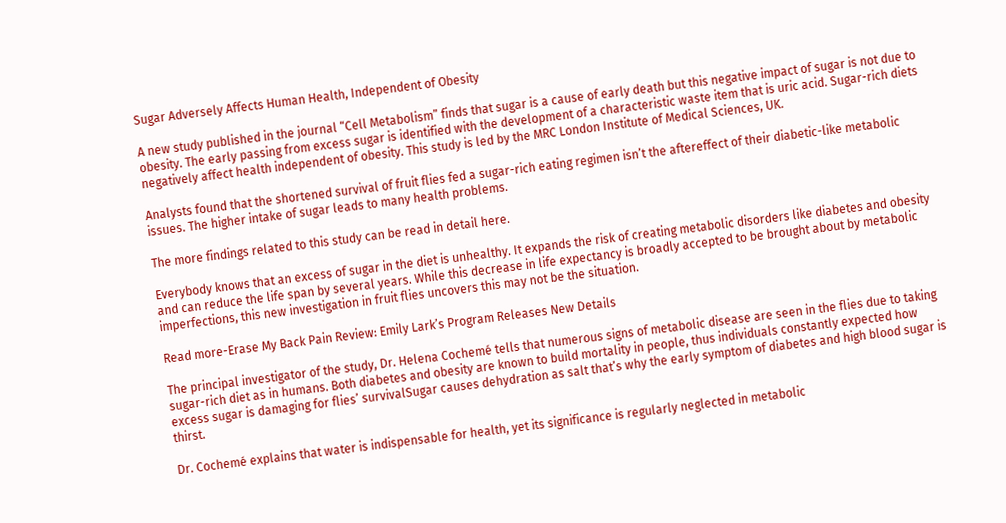Sugar Adversely Affects Human Health, Independent of Obesity

A new study published in the journal “Cell Metabolism” finds that sugar is a cause of early death but this negative impact of sugar is not due to obesity. The early passing from excess sugar is identified with the development of a characteristic waste item that is uric acid. Sugar-rich diets negatively affect health independent of obesity. This study is led by the MRC London Institute of Medical Sciences, UK.

Analysts found that the shortened survival of fruit flies fed a sugar-rich eating regimen isn’t the aftereffect of their diabetic-like metabolic issues. The higher intake of sugar leads to many health problems.

The more findings related to this study can be read in detail here.

Everybody knows that an excess of sugar in the diet is unhealthy. It expands the risk of creating metabolic disorders like diabetes and obesity and can reduce the life span by several years. While this decrease in life expectancy is broadly accepted to be brought about by metabolic imperfections, this new investigation in fruit flies uncovers this may not be the situation.

Read more-Erase My Back Pain Review: Emily Lark’s Program Releases New Details

The principal investigator of the study, Dr. Helena Cochemé tells that numerous signs of metabolic disease are seen in the flies due to taking sugar-rich diet as in humans. Both diabetes and obesity are known to build mortality in people, thus individuals constantly expected how excess sugar is damaging for flies’ survivalSugar causes dehydration as salt that’s why the early symptom of diabetes and high blood sugar is thirst.

Dr. Cochemé explains that water is indispensable for health, yet its significance is regularly neglected in metabolic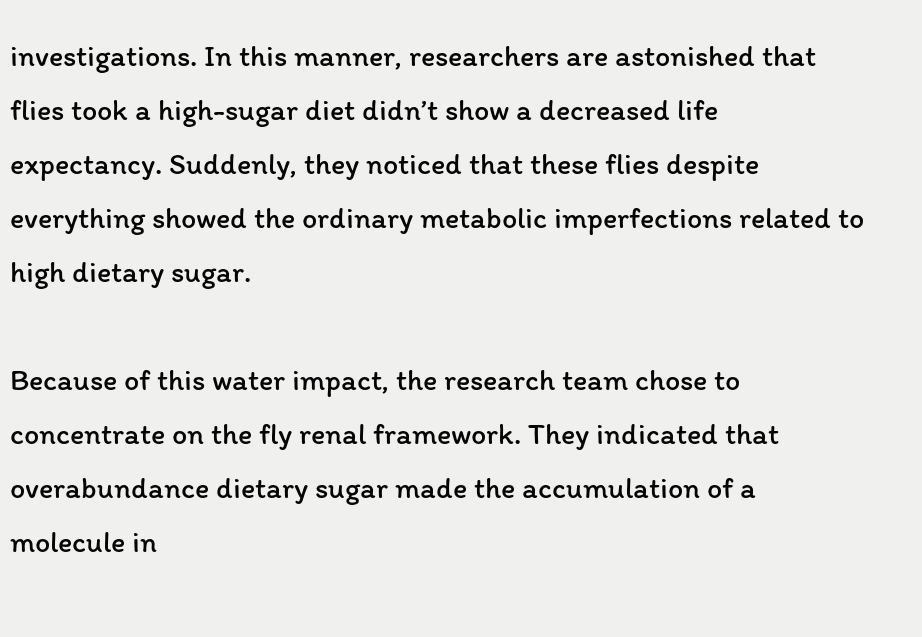investigations. In this manner, researchers are astonished that flies took a high-sugar diet didn’t show a decreased life expectancy. Suddenly, they noticed that these flies despite everything showed the ordinary metabolic imperfections related to high dietary sugar.

Because of this water impact, the research team chose to concentrate on the fly renal framework. They indicated that overabundance dietary sugar made the accumulation of a molecule in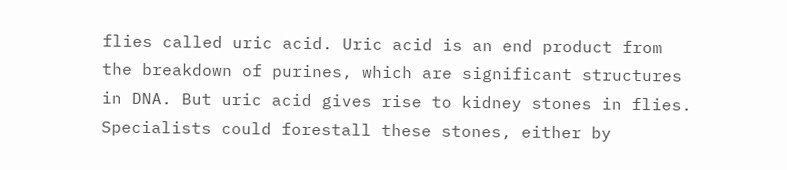flies called uric acid. Uric acid is an end product from the breakdown of purines, which are significant structures in DNA. But uric acid gives rise to kidney stones in flies. Specialists could forestall these stones, either by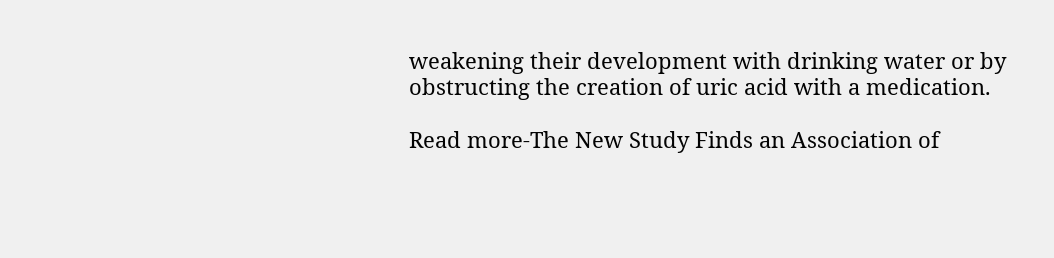weakening their development with drinking water or by obstructing the creation of uric acid with a medication.

Read more-The New Study Finds an Association of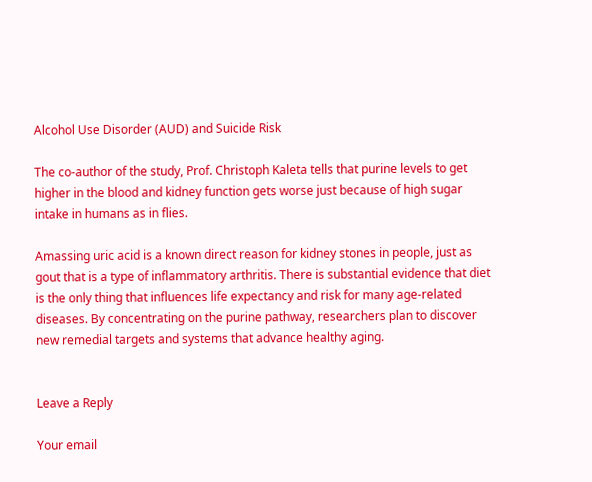Alcohol Use Disorder (AUD) and Suicide Risk

The co-author of the study, Prof. Christoph Kaleta tells that purine levels to get higher in the blood and kidney function gets worse just because of high sugar intake in humans as in flies.

Amassing uric acid is a known direct reason for kidney stones in people, just as gout that is a type of inflammatory arthritis. There is substantial evidence that diet is the only thing that influences life expectancy and risk for many age-related diseases. By concentrating on the purine pathway, researchers plan to discover new remedial targets and systems that advance healthy aging.


Leave a Reply

Your email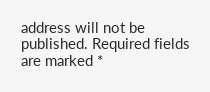address will not be published. Required fields are marked *